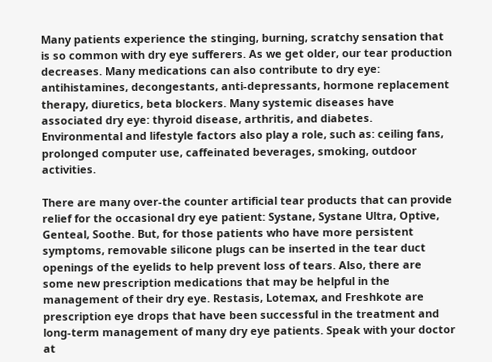Many patients experience the stinging, burning, scratchy sensation that is so common with dry eye sufferers. As we get older, our tear production decreases. Many medications can also contribute to dry eye: antihistamines, decongestants, anti-depressants, hormone replacement therapy, diuretics, beta blockers. Many systemic diseases have associated dry eye: thyroid disease, arthritis, and diabetes. Environmental and lifestyle factors also play a role, such as: ceiling fans, prolonged computer use, caffeinated beverages, smoking, outdoor activities.

There are many over-the counter artificial tear products that can provide relief for the occasional dry eye patient: Systane, Systane Ultra, Optive, Genteal, Soothe. But, for those patients who have more persistent symptoms, removable silicone plugs can be inserted in the tear duct openings of the eyelids to help prevent loss of tears. Also, there are some new prescription medications that may be helpful in the management of their dry eye. Restasis, Lotemax, and Freshkote are prescription eye drops that have been successful in the treatment and long-term management of many dry eye patients. Speak with your doctor at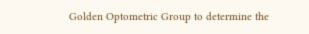Golden Optometric Group to determine the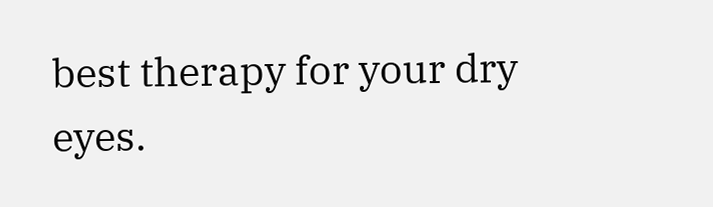best therapy for your dry eyes.